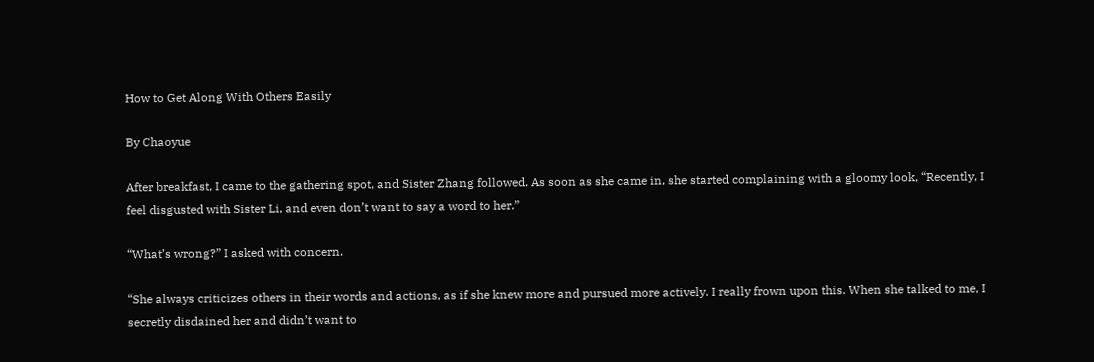How to Get Along With Others Easily

By Chaoyue

After breakfast, I came to the gathering spot, and Sister Zhang followed. As soon as she came in, she started complaining with a gloomy look, “Recently, I feel disgusted with Sister Li, and even don’t want to say a word to her.”

“What’s wrong?” I asked with concern.

“She always criticizes others in their words and actions, as if she knew more and pursued more actively. I really frown upon this. When she talked to me, I secretly disdained her and didn’t want to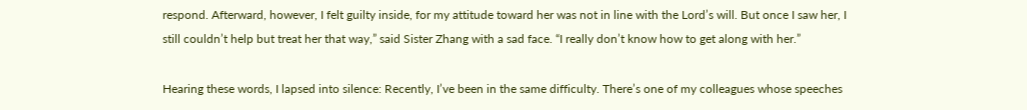respond. Afterward, however, I felt guilty inside, for my attitude toward her was not in line with the Lord’s will. But once I saw her, I still couldn’t help but treat her that way,” said Sister Zhang with a sad face. “I really don’t know how to get along with her.”

Hearing these words, I lapsed into silence: Recently, I’ve been in the same difficulty. There’s one of my colleagues whose speeches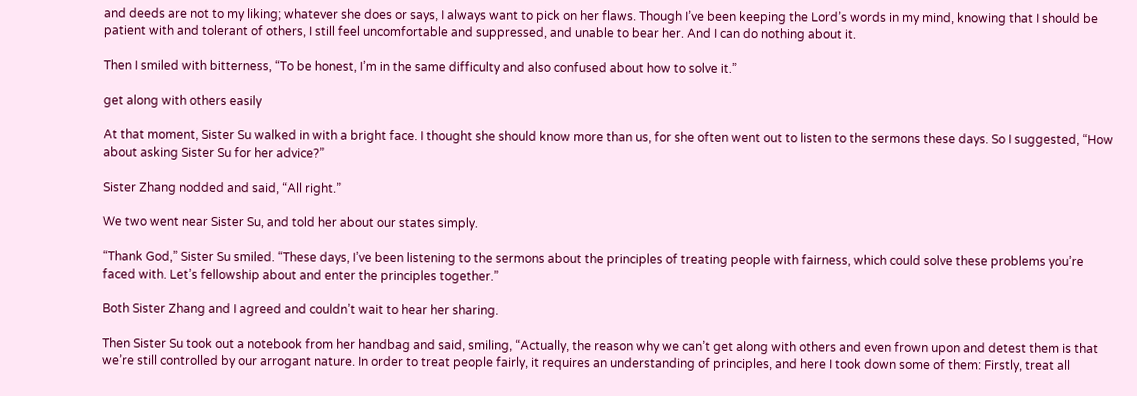and deeds are not to my liking; whatever she does or says, I always want to pick on her flaws. Though I’ve been keeping the Lord’s words in my mind, knowing that I should be patient with and tolerant of others, I still feel uncomfortable and suppressed, and unable to bear her. And I can do nothing about it.

Then I smiled with bitterness, “To be honest, I’m in the same difficulty and also confused about how to solve it.”

get along with others easily

At that moment, Sister Su walked in with a bright face. I thought she should know more than us, for she often went out to listen to the sermons these days. So I suggested, “How about asking Sister Su for her advice?”

Sister Zhang nodded and said, “All right.”

We two went near Sister Su, and told her about our states simply.

“Thank God,” Sister Su smiled. “These days, I’ve been listening to the sermons about the principles of treating people with fairness, which could solve these problems you’re faced with. Let’s fellowship about and enter the principles together.”

Both Sister Zhang and I agreed and couldn’t wait to hear her sharing.

Then Sister Su took out a notebook from her handbag and said, smiling, “Actually, the reason why we can’t get along with others and even frown upon and detest them is that we’re still controlled by our arrogant nature. In order to treat people fairly, it requires an understanding of principles, and here I took down some of them: Firstly, treat all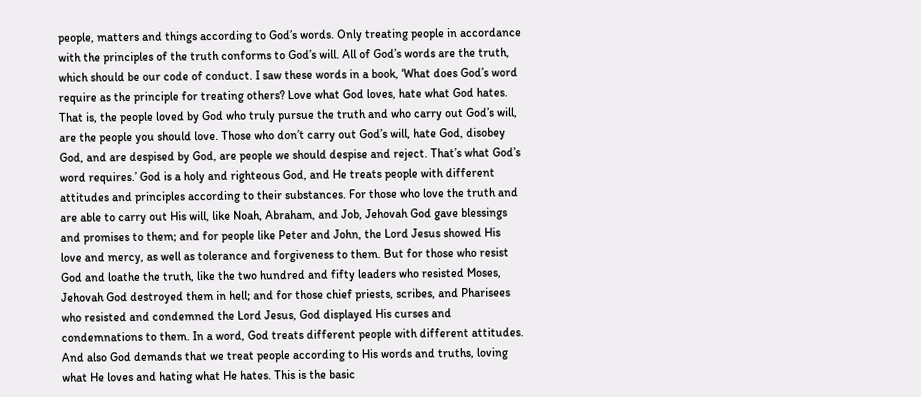people, matters and things according to God’s words. Only treating people in accordance with the principles of the truth conforms to God’s will. All of God’s words are the truth, which should be our code of conduct. I saw these words in a book, ‘What does God’s word require as the principle for treating others? Love what God loves, hate what God hates. That is, the people loved by God who truly pursue the truth and who carry out God’s will, are the people you should love. Those who don’t carry out God’s will, hate God, disobey God, and are despised by God, are people we should despise and reject. That’s what God’s word requires.’ God is a holy and righteous God, and He treats people with different attitudes and principles according to their substances. For those who love the truth and are able to carry out His will, like Noah, Abraham, and Job, Jehovah God gave blessings and promises to them; and for people like Peter and John, the Lord Jesus showed His love and mercy, as well as tolerance and forgiveness to them. But for those who resist God and loathe the truth, like the two hundred and fifty leaders who resisted Moses, Jehovah God destroyed them in hell; and for those chief priests, scribes, and Pharisees who resisted and condemned the Lord Jesus, God displayed His curses and condemnations to them. In a word, God treats different people with different attitudes. And also God demands that we treat people according to His words and truths, loving what He loves and hating what He hates. This is the basic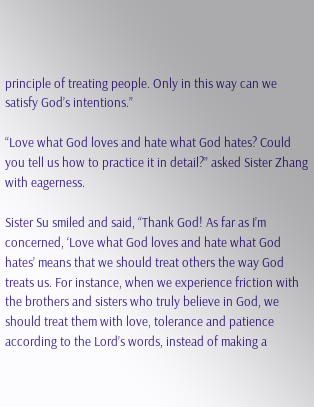principle of treating people. Only in this way can we satisfy God’s intentions.”

“Love what God loves and hate what God hates? Could you tell us how to practice it in detail?” asked Sister Zhang with eagerness.

Sister Su smiled and said, “Thank God! As far as I’m concerned, ‘Love what God loves and hate what God hates’ means that we should treat others the way God treats us. For instance, when we experience friction with the brothers and sisters who truly believe in God, we should treat them with love, tolerance and patience according to the Lord’s words, instead of making a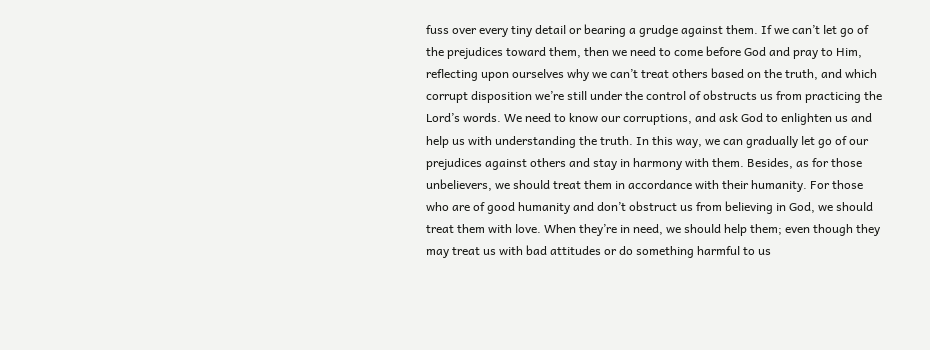fuss over every tiny detail or bearing a grudge against them. If we can’t let go of the prejudices toward them, then we need to come before God and pray to Him, reflecting upon ourselves why we can’t treat others based on the truth, and which corrupt disposition we’re still under the control of obstructs us from practicing the Lord’s words. We need to know our corruptions, and ask God to enlighten us and help us with understanding the truth. In this way, we can gradually let go of our prejudices against others and stay in harmony with them. Besides, as for those unbelievers, we should treat them in accordance with their humanity. For those who are of good humanity and don’t obstruct us from believing in God, we should treat them with love. When they’re in need, we should help them; even though they may treat us with bad attitudes or do something harmful to us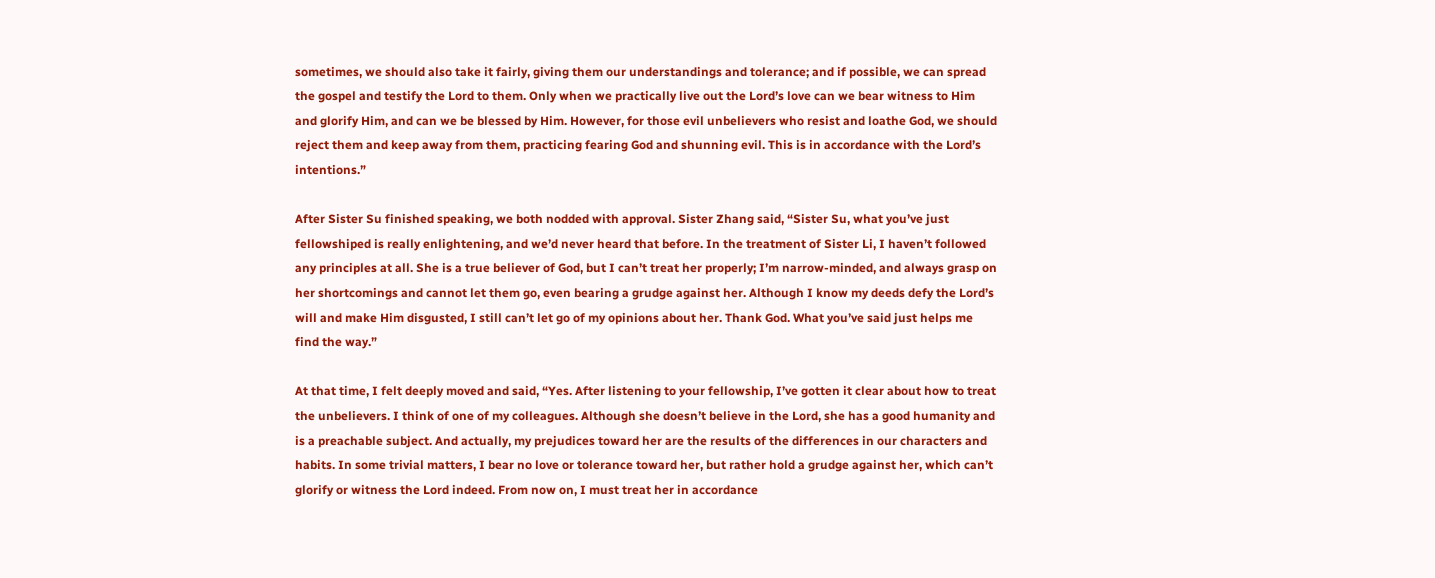sometimes, we should also take it fairly, giving them our understandings and tolerance; and if possible, we can spread the gospel and testify the Lord to them. Only when we practically live out the Lord’s love can we bear witness to Him and glorify Him, and can we be blessed by Him. However, for those evil unbelievers who resist and loathe God, we should reject them and keep away from them, practicing fearing God and shunning evil. This is in accordance with the Lord’s intentions.”

After Sister Su finished speaking, we both nodded with approval. Sister Zhang said, “Sister Su, what you’ve just fellowshiped is really enlightening, and we’d never heard that before. In the treatment of Sister Li, I haven’t followed any principles at all. She is a true believer of God, but I can’t treat her properly; I’m narrow-minded, and always grasp on her shortcomings and cannot let them go, even bearing a grudge against her. Although I know my deeds defy the Lord’s will and make Him disgusted, I still can’t let go of my opinions about her. Thank God. What you’ve said just helps me find the way.”

At that time, I felt deeply moved and said, “Yes. After listening to your fellowship, I’ve gotten it clear about how to treat the unbelievers. I think of one of my colleagues. Although she doesn’t believe in the Lord, she has a good humanity and is a preachable subject. And actually, my prejudices toward her are the results of the differences in our characters and habits. In some trivial matters, I bear no love or tolerance toward her, but rather hold a grudge against her, which can’t glorify or witness the Lord indeed. From now on, I must treat her in accordance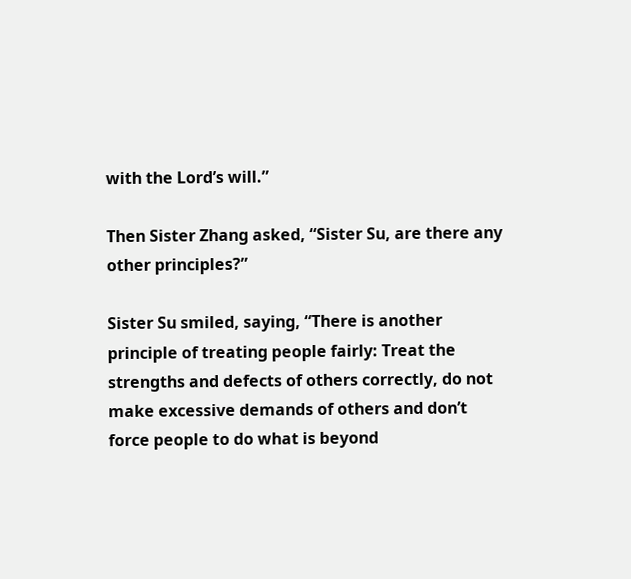with the Lord’s will.”

Then Sister Zhang asked, “Sister Su, are there any other principles?”

Sister Su smiled, saying, “There is another principle of treating people fairly: Treat the strengths and defects of others correctly, do not make excessive demands of others and don’t force people to do what is beyond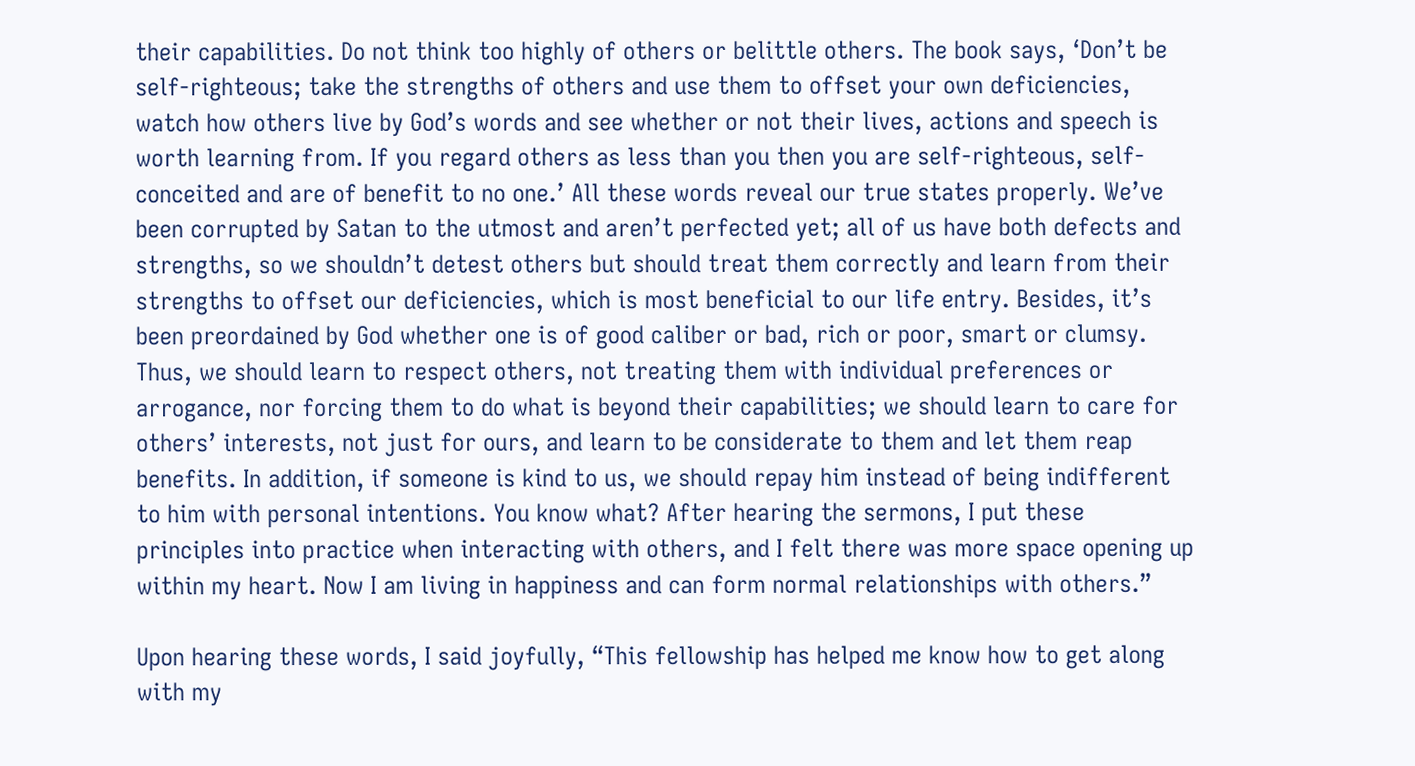their capabilities. Do not think too highly of others or belittle others. The book says, ‘Don’t be self-righteous; take the strengths of others and use them to offset your own deficiencies, watch how others live by God’s words and see whether or not their lives, actions and speech is worth learning from. If you regard others as less than you then you are self-righteous, self-conceited and are of benefit to no one.’ All these words reveal our true states properly. We’ve been corrupted by Satan to the utmost and aren’t perfected yet; all of us have both defects and strengths, so we shouldn’t detest others but should treat them correctly and learn from their strengths to offset our deficiencies, which is most beneficial to our life entry. Besides, it’s been preordained by God whether one is of good caliber or bad, rich or poor, smart or clumsy. Thus, we should learn to respect others, not treating them with individual preferences or arrogance, nor forcing them to do what is beyond their capabilities; we should learn to care for others’ interests, not just for ours, and learn to be considerate to them and let them reap benefits. In addition, if someone is kind to us, we should repay him instead of being indifferent to him with personal intentions. You know what? After hearing the sermons, I put these principles into practice when interacting with others, and I felt there was more space opening up within my heart. Now I am living in happiness and can form normal relationships with others.”

Upon hearing these words, I said joyfully, “This fellowship has helped me know how to get along with my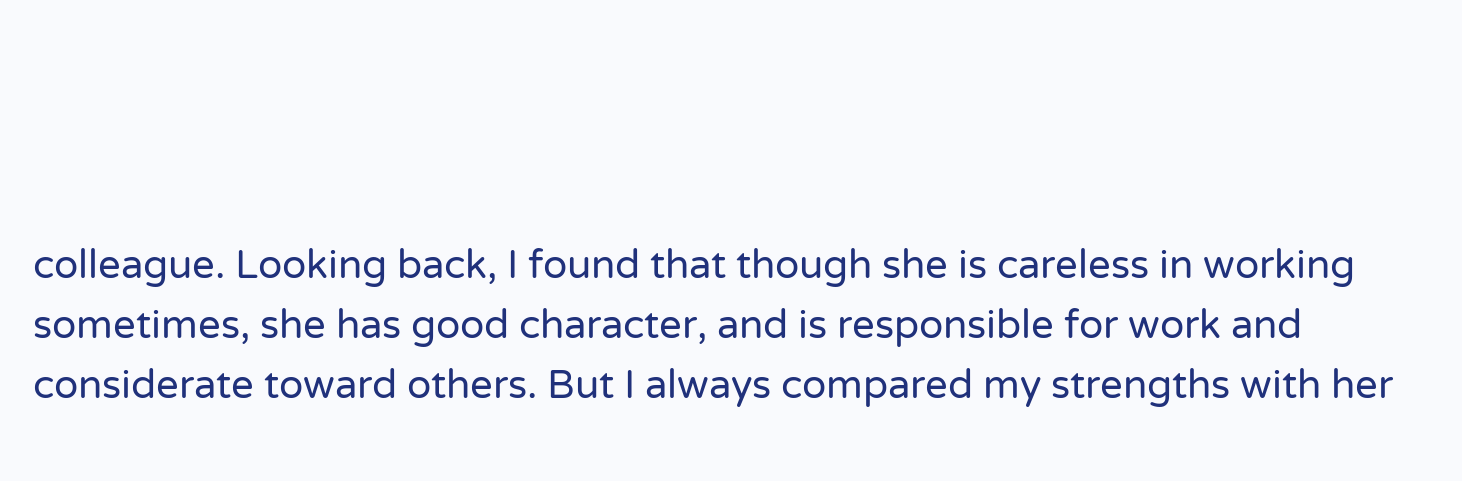colleague. Looking back, I found that though she is careless in working sometimes, she has good character, and is responsible for work and considerate toward others. But I always compared my strengths with her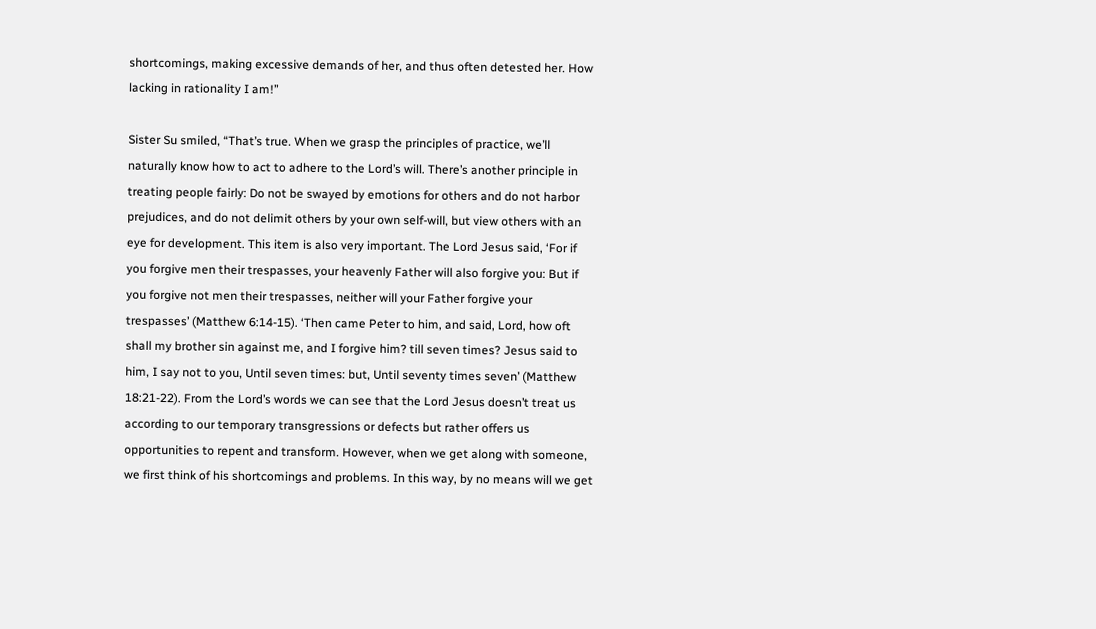shortcomings, making excessive demands of her, and thus often detested her. How lacking in rationality I am!”

Sister Su smiled, “That’s true. When we grasp the principles of practice, we’ll naturally know how to act to adhere to the Lord’s will. There’s another principle in treating people fairly: Do not be swayed by emotions for others and do not harbor prejudices, and do not delimit others by your own self-will, but view others with an eye for development. This item is also very important. The Lord Jesus said, ‘For if you forgive men their trespasses, your heavenly Father will also forgive you: But if you forgive not men their trespasses, neither will your Father forgive your trespasses’ (Matthew 6:14-15). ‘Then came Peter to him, and said, Lord, how oft shall my brother sin against me, and I forgive him? till seven times? Jesus said to him, I say not to you, Until seven times: but, Until seventy times seven’ (Matthew 18:21-22). From the Lord’s words we can see that the Lord Jesus doesn’t treat us according to our temporary transgressions or defects but rather offers us opportunities to repent and transform. However, when we get along with someone, we first think of his shortcomings and problems. In this way, by no means will we get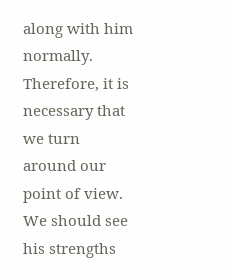along with him normally. Therefore, it is necessary that we turn around our point of view. We should see his strengths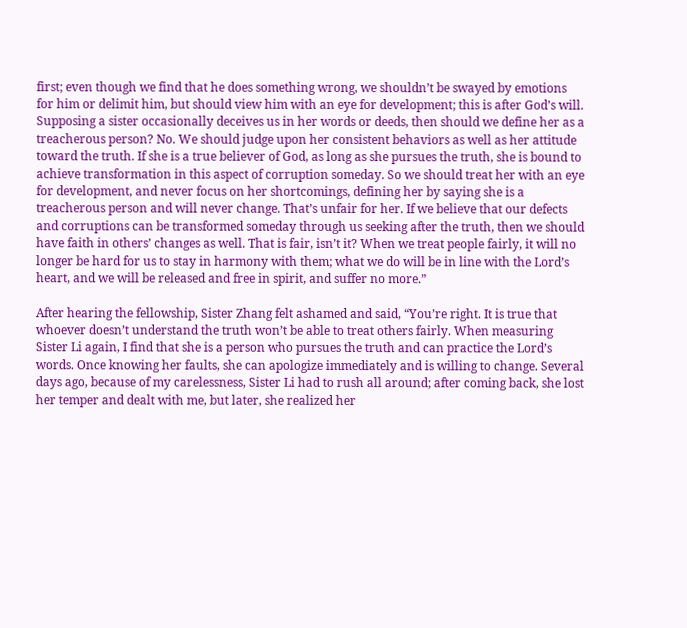first; even though we find that he does something wrong, we shouldn’t be swayed by emotions for him or delimit him, but should view him with an eye for development; this is after God’s will. Supposing a sister occasionally deceives us in her words or deeds, then should we define her as a treacherous person? No. We should judge upon her consistent behaviors as well as her attitude toward the truth. If she is a true believer of God, as long as she pursues the truth, she is bound to achieve transformation in this aspect of corruption someday. So we should treat her with an eye for development, and never focus on her shortcomings, defining her by saying she is a treacherous person and will never change. That’s unfair for her. If we believe that our defects and corruptions can be transformed someday through us seeking after the truth, then we should have faith in others’ changes as well. That is fair, isn’t it? When we treat people fairly, it will no longer be hard for us to stay in harmony with them; what we do will be in line with the Lord’s heart, and we will be released and free in spirit, and suffer no more.”

After hearing the fellowship, Sister Zhang felt ashamed and said, “You’re right. It is true that whoever doesn’t understand the truth won’t be able to treat others fairly. When measuring Sister Li again, I find that she is a person who pursues the truth and can practice the Lord’s words. Once knowing her faults, she can apologize immediately and is willing to change. Several days ago, because of my carelessness, Sister Li had to rush all around; after coming back, she lost her temper and dealt with me, but later, she realized her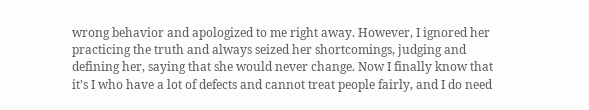wrong behavior and apologized to me right away. However, I ignored her practicing the truth and always seized her shortcomings, judging and defining her, saying that she would never change. Now I finally know that it’s I who have a lot of defects and cannot treat people fairly, and I do need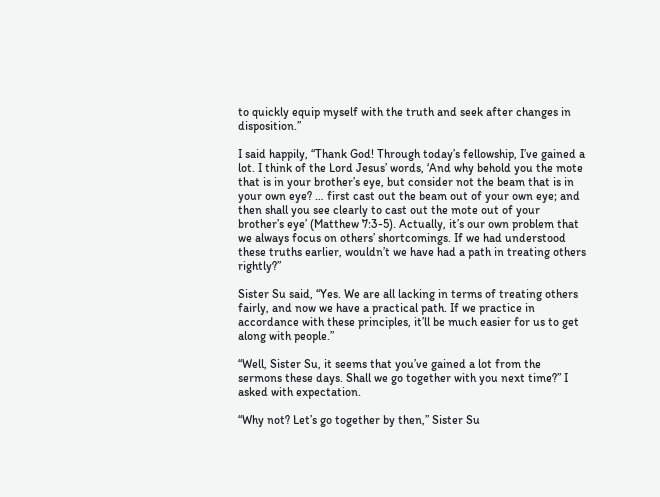to quickly equip myself with the truth and seek after changes in disposition.”

I said happily, “Thank God! Through today’s fellowship, I’ve gained a lot. I think of the Lord Jesus’ words, ‘And why behold you the mote that is in your brother’s eye, but consider not the beam that is in your own eye? … first cast out the beam out of your own eye; and then shall you see clearly to cast out the mote out of your brother’s eye’ (Matthew 7:3-5). Actually, it’s our own problem that we always focus on others’ shortcomings. If we had understood these truths earlier, wouldn’t we have had a path in treating others rightly?”

Sister Su said, “Yes. We are all lacking in terms of treating others fairly, and now we have a practical path. If we practice in accordance with these principles, it’ll be much easier for us to get along with people.”

“Well, Sister Su, it seems that you’ve gained a lot from the sermons these days. Shall we go together with you next time?” I asked with expectation.

“Why not? Let’s go together by then,” Sister Su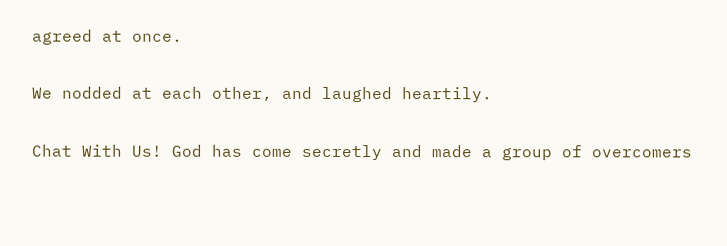agreed at once.

We nodded at each other, and laughed heartily.

Chat With Us! God has come secretly and made a group of overcomers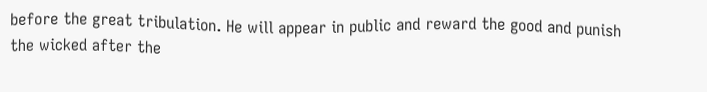before the great tribulation. He will appear in public and reward the good and punish the wicked after the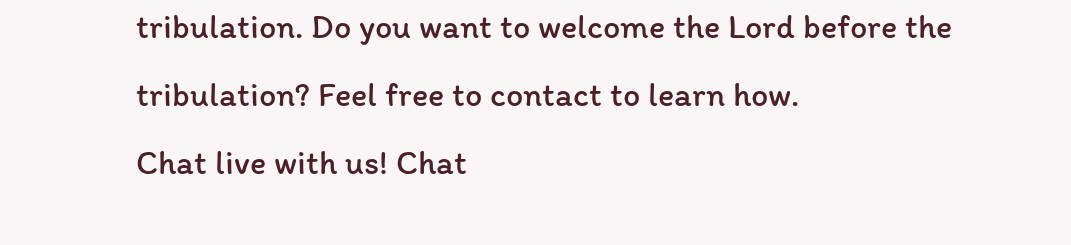tribulation. Do you want to welcome the Lord before the tribulation? Feel free to contact to learn how.
Chat live with us! Chat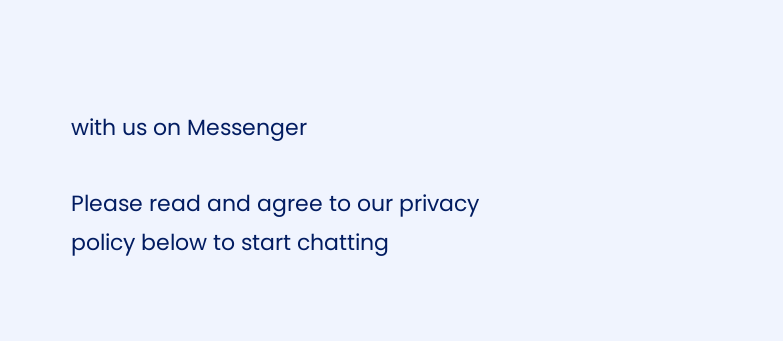with us on Messenger

Please read and agree to our privacy policy below to start chatting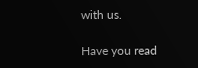with us.

Have you read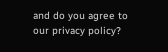and do you agree to our privacy policy?